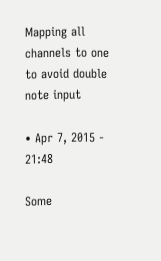Mapping all channels to one to avoid double note input

• Apr 7, 2015 - 21:48

Some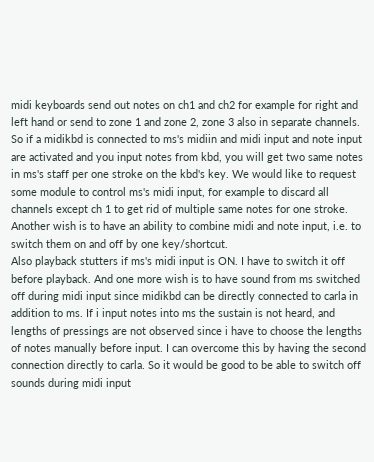midi keyboards send out notes on ch1 and ch2 for example for right and left hand or send to zone 1 and zone 2, zone 3 also in separate channels. So if a midikbd is connected to ms's midiin and midi input and note input are activated and you input notes from kbd, you will get two same notes in ms's staff per one stroke on the kbd's key. We would like to request some module to control ms's midi input, for example to discard all channels except ch 1 to get rid of multiple same notes for one stroke.
Another wish is to have an ability to combine midi and note input, i.e. to switch them on and off by one key/shortcut.
Also playback stutters if ms's midi input is ON. I have to switch it off before playback. And one more wish is to have sound from ms switched off during midi input since midikbd can be directly connected to carla in addition to ms. If i input notes into ms the sustain is not heard, and lengths of pressings are not observed since i have to choose the lengths of notes manually before input. I can overcome this by having the second connection directly to carla. So it would be good to be able to switch off sounds during midi input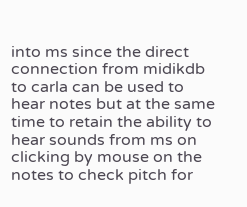into ms since the direct connection from midikdb to carla can be used to hear notes but at the same time to retain the ability to hear sounds from ms on clicking by mouse on the notes to check pitch for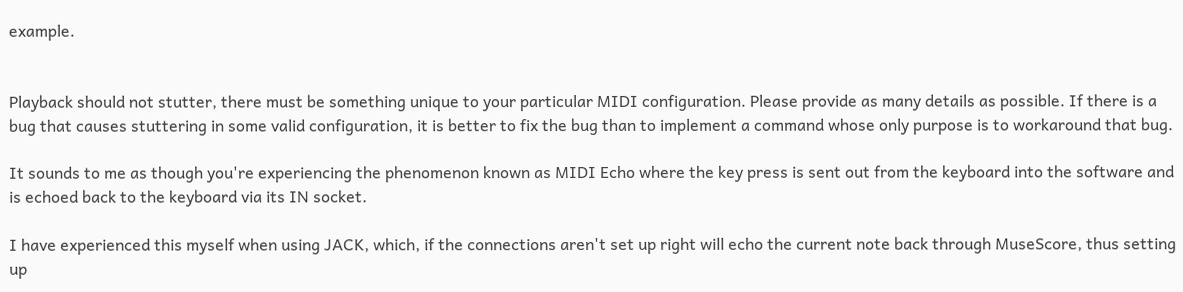example.


Playback should not stutter, there must be something unique to your particular MIDI configuration. Please provide as many details as possible. If there is a bug that causes stuttering in some valid configuration, it is better to fix the bug than to implement a command whose only purpose is to workaround that bug.

It sounds to me as though you're experiencing the phenomenon known as MIDI Echo where the key press is sent out from the keyboard into the software and is echoed back to the keyboard via its IN socket.

I have experienced this myself when using JACK, which, if the connections aren't set up right will echo the current note back through MuseScore, thus setting up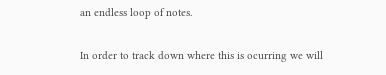an endless loop of notes.

In order to track down where this is ocurring we will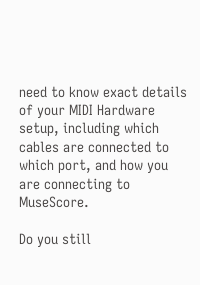need to know exact details of your MIDI Hardware setup, including which cables are connected to which port, and how you are connecting to MuseScore.

Do you still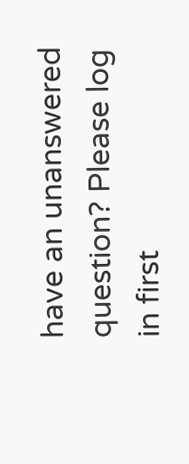have an unanswered question? Please log in first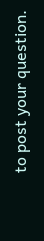to post your question.